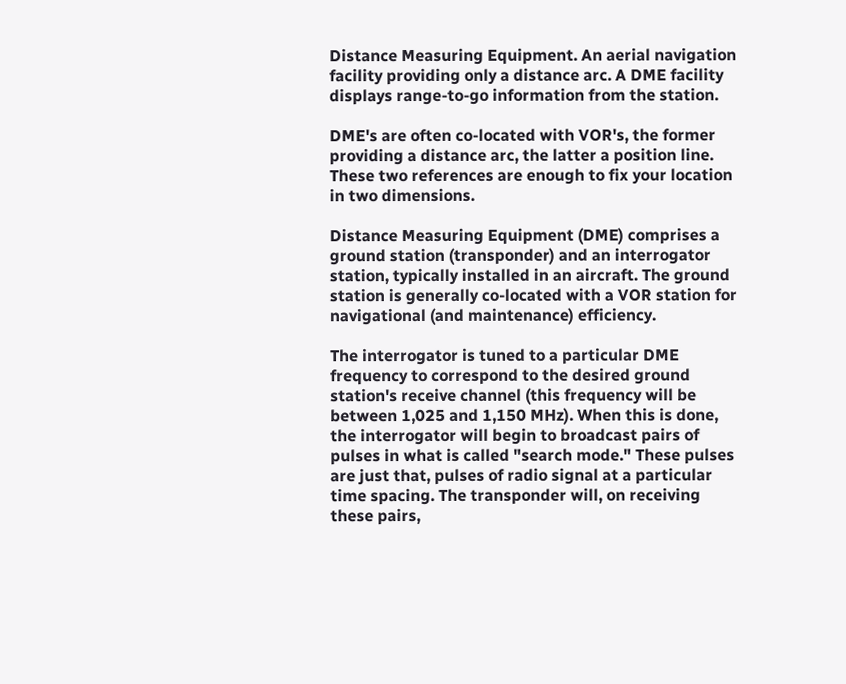Distance Measuring Equipment. An aerial navigation facility providing only a distance arc. A DME facility displays range-to-go information from the station.

DME's are often co-located with VOR's, the former providing a distance arc, the latter a position line. These two references are enough to fix your location in two dimensions.

Distance Measuring Equipment (DME) comprises a ground station (transponder) and an interrogator station, typically installed in an aircraft. The ground station is generally co-located with a VOR station for navigational (and maintenance) efficiency.

The interrogator is tuned to a particular DME frequency to correspond to the desired ground station's receive channel (this frequency will be between 1,025 and 1,150 MHz). When this is done, the interrogator will begin to broadcast pairs of pulses in what is called "search mode." These pulses are just that, pulses of radio signal at a particular time spacing. The transponder will, on receiving these pairs,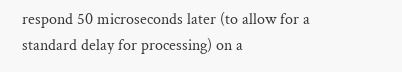respond 50 microseconds later (to allow for a standard delay for processing) on a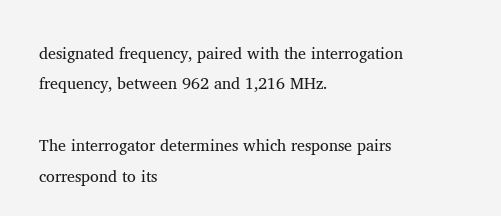designated frequency, paired with the interrogation frequency, between 962 and 1,216 MHz.

The interrogator determines which response pairs correspond to its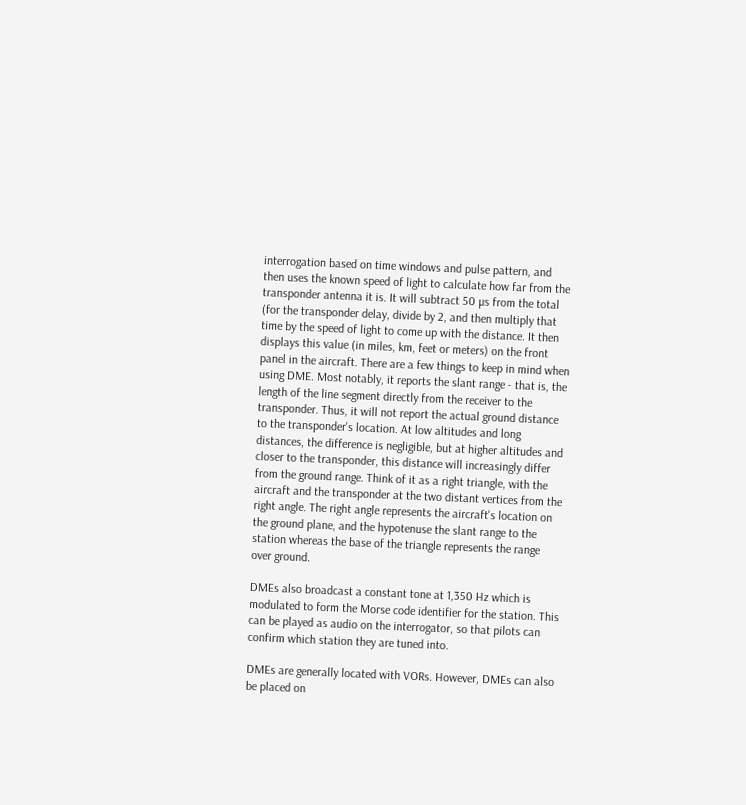interrogation based on time windows and pulse pattern, and then uses the known speed of light to calculate how far from the transponder antenna it is. It will subtract 50 µs from the total (for the transponder delay, divide by 2, and then multiply that time by the speed of light to come up with the distance. It then displays this value (in miles, km, feet or meters) on the front panel in the aircraft. There are a few things to keep in mind when using DME. Most notably, it reports the slant range - that is, the length of the line segment directly from the receiver to the transponder. Thus, it will not report the actual ground distance to the transponder's location. At low altitudes and long distances, the difference is negligible, but at higher altitudes and closer to the transponder, this distance will increasingly differ from the ground range. Think of it as a right triangle, with the aircraft and the transponder at the two distant vertices from the right angle. The right angle represents the aircraft's location on the ground plane, and the hypotenuse the slant range to the station whereas the base of the triangle represents the range over ground.

DMEs also broadcast a constant tone at 1,350 Hz which is modulated to form the Morse code identifier for the station. This can be played as audio on the interrogator, so that pilots can confirm which station they are tuned into.

DMEs are generally located with VORs. However, DMEs can also be placed on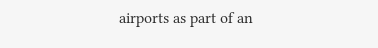airports as part of an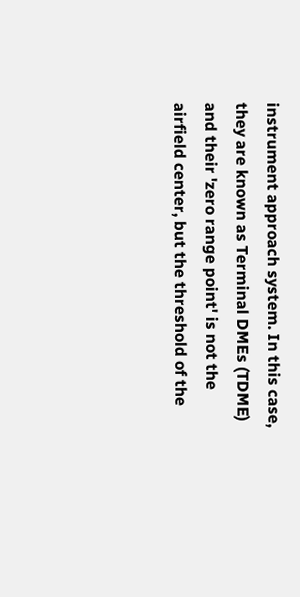instrument approach system. In this case, they are known as Terminal DMEs (TDME) and their 'zero range point' is not the airfield center, but the threshold of the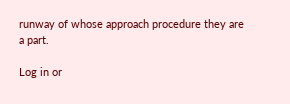runway of whose approach procedure they are a part.

Log in or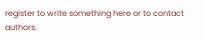register to write something here or to contact authors.